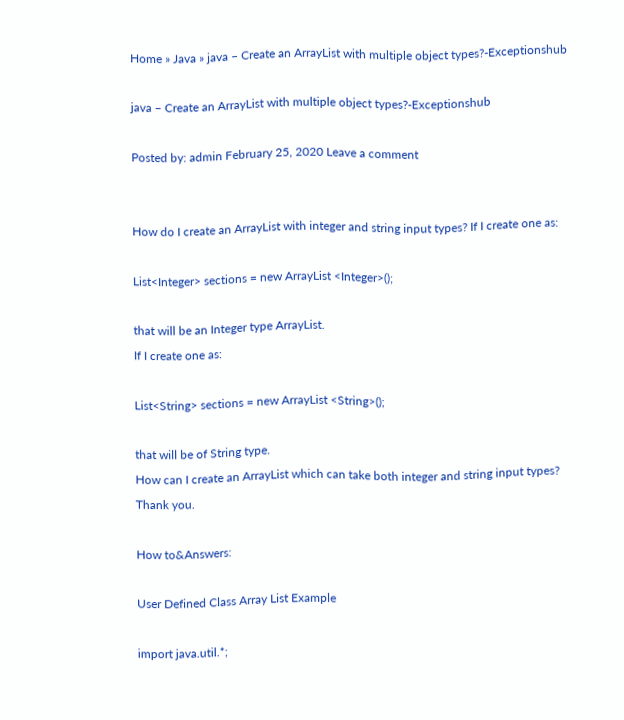Home » Java » java – Create an ArrayList with multiple object types?-Exceptionshub

java – Create an ArrayList with multiple object types?-Exceptionshub

Posted by: admin February 25, 2020 Leave a comment


How do I create an ArrayList with integer and string input types? If I create one as:

List<Integer> sections = new ArrayList <Integer>();

that will be an Integer type ArrayList.
If I create one as:

List<String> sections = new ArrayList <String>();

that will be of String type.
How can I create an ArrayList which can take both integer and string input types?
Thank you.

How to&Answers:

User Defined Class Array List Example

import java.util.*;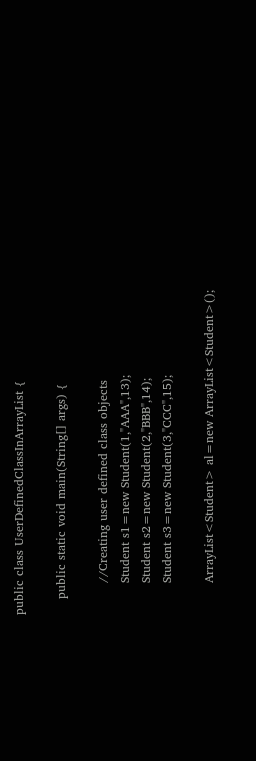public class UserDefinedClassInArrayList {

    public static void main(String[] args) {

        //Creating user defined class objects
        Student s1=new Student(1,"AAA",13);
        Student s2=new Student(2,"BBB",14);
        Student s3=new Student(3,"CCC",15);

        ArrayList<Student> al=new ArrayList<Student>();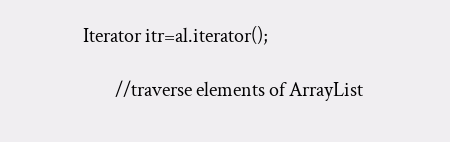Iterator itr=al.iterator();

        //traverse elements of ArrayList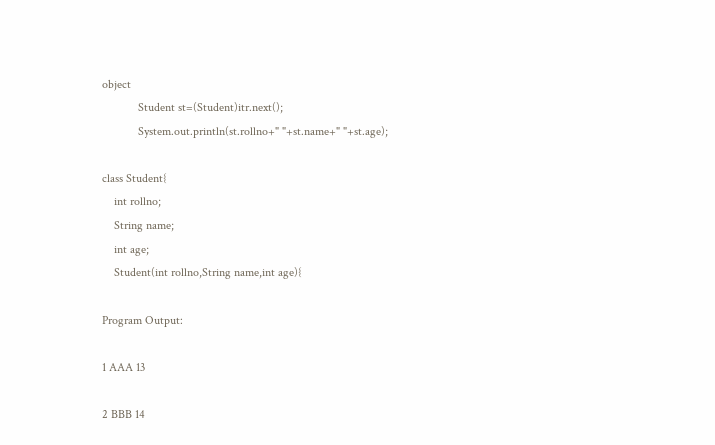object
            Student st=(Student)itr.next();
            System.out.println(st.rollno+" "+st.name+" "+st.age);

class Student{
    int rollno;
    String name;
    int age;
    Student(int rollno,String name,int age){

Program Output:

1 AAA 13

2 BBB 14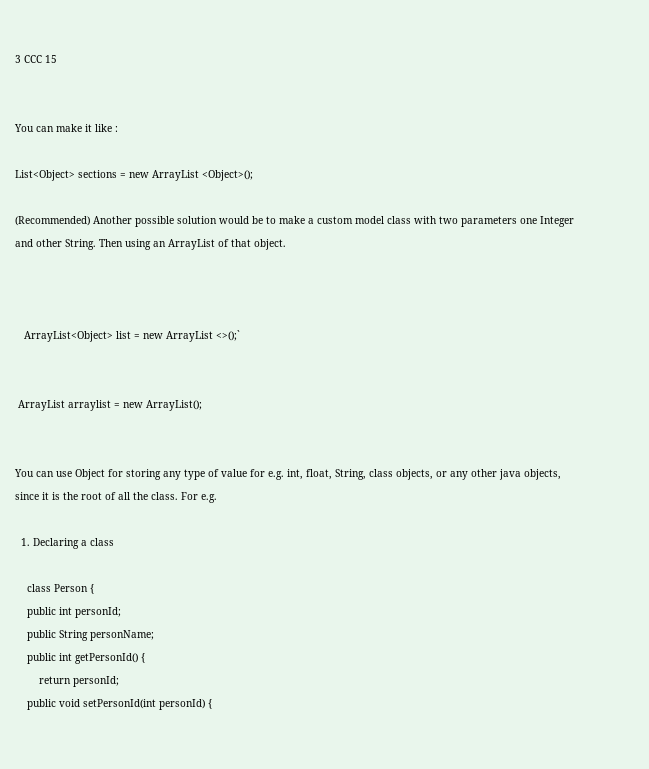3 CCC 15


You can make it like :

List<Object> sections = new ArrayList <Object>();

(Recommended) Another possible solution would be to make a custom model class with two parameters one Integer and other String. Then using an ArrayList of that object.



   ArrayList<Object> list = new ArrayList <>();`


 ArrayList arraylist = new ArrayList();


You can use Object for storing any type of value for e.g. int, float, String, class objects, or any other java objects, since it is the root of all the class. For e.g.

  1. Declaring a class

    class Person {
    public int personId;
    public String personName;
    public int getPersonId() {
        return personId;
    public void setPersonId(int personId) {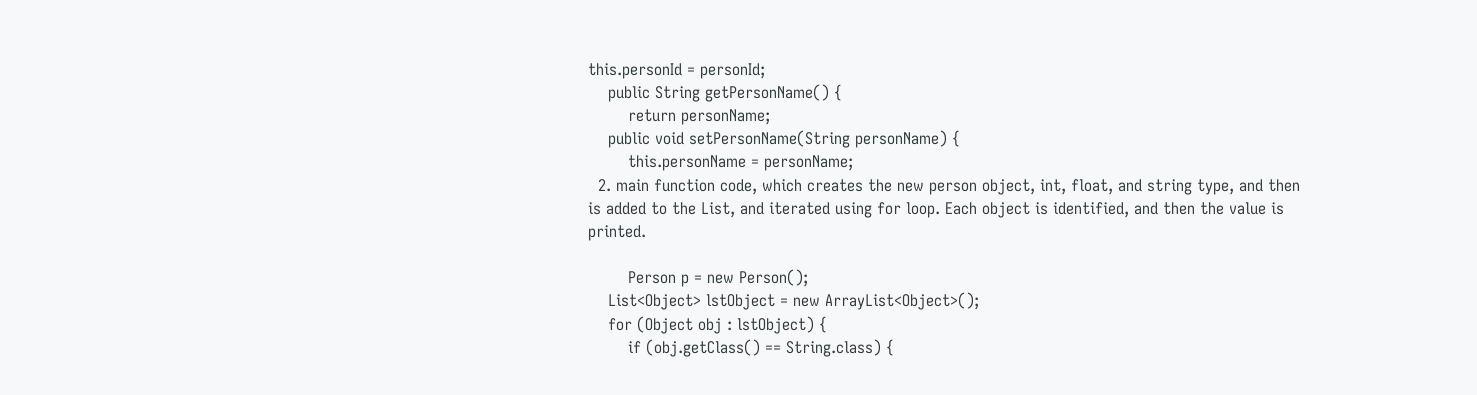this.personId = personId;
    public String getPersonName() {
        return personName;
    public void setPersonName(String personName) {
        this.personName = personName;
  2. main function code, which creates the new person object, int, float, and string type, and then is added to the List, and iterated using for loop. Each object is identified, and then the value is printed.

        Person p = new Person();
    List<Object> lstObject = new ArrayList<Object>();
    for (Object obj : lstObject) {
        if (obj.getClass() == String.class) {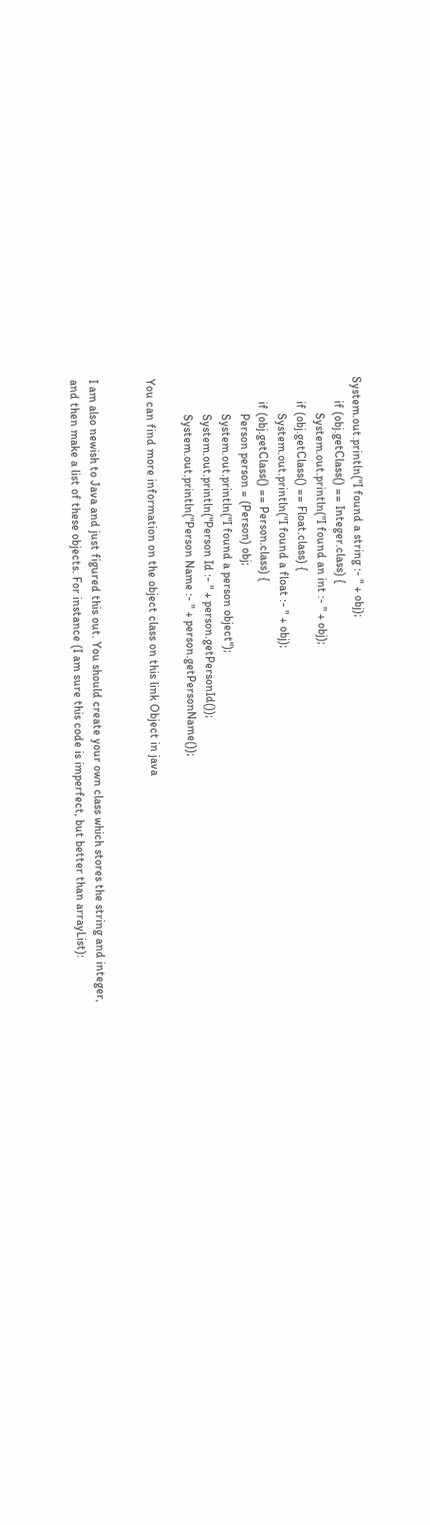System.out.println("I found a string :- " + obj);
        if (obj.getClass() == Integer.class) {
            System.out.println("I found an int :- " + obj);
        if (obj.getClass() == Float.class) {
            System.out.println("I found a float :- " + obj);
        if (obj.getClass() == Person.class) {
            Person person = (Person) obj;
            System.out.println("I found a person object");
            System.out.println("Person Id :- " + person.getPersonId());
            System.out.println("Person Name :- " + person.getPersonName());

You can find more information on the object class on this link Object in java


I am also newish to Java and just figured this out. You should create your own class which stores the string and integer, and then make a list of these objects. For instance (I am sure this code is imperfect, but better than arrayList):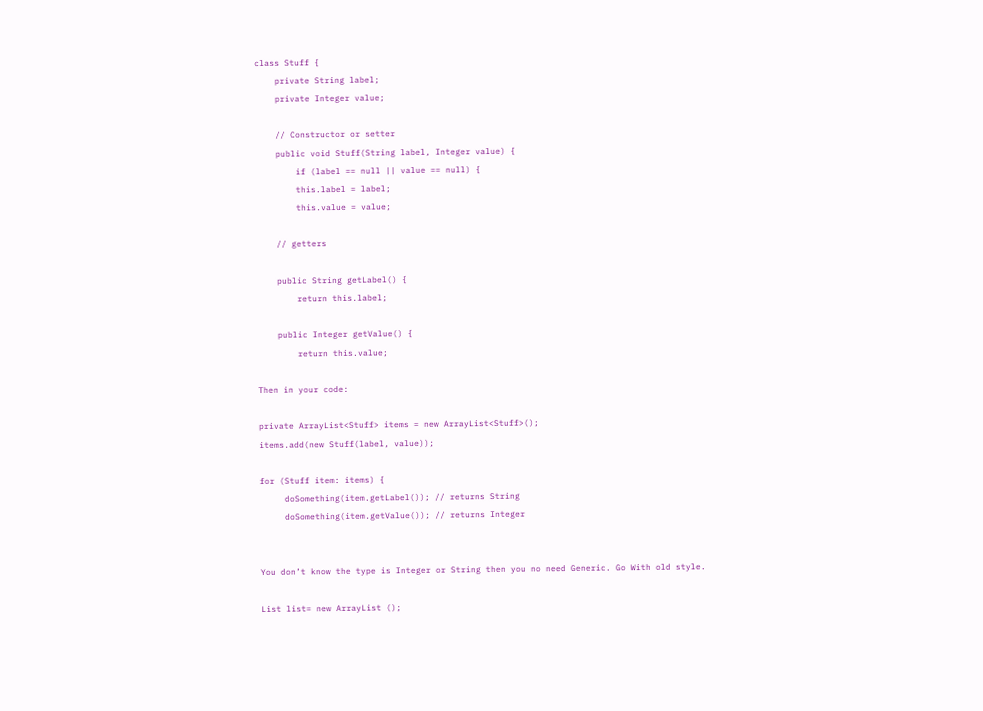class Stuff {
    private String label;
    private Integer value;

    // Constructor or setter
    public void Stuff(String label, Integer value) {
        if (label == null || value == null) {
        this.label = label;
        this.value = value;

    // getters

    public String getLabel() {
        return this.label;

    public Integer getValue() {
        return this.value;

Then in your code:

private ArrayList<Stuff> items = new ArrayList<Stuff>();
items.add(new Stuff(label, value));

for (Stuff item: items) {
     doSomething(item.getLabel()); // returns String
     doSomething(item.getValue()); // returns Integer


You don’t know the type is Integer or String then you no need Generic. Go With old style.

List list= new ArrayList ();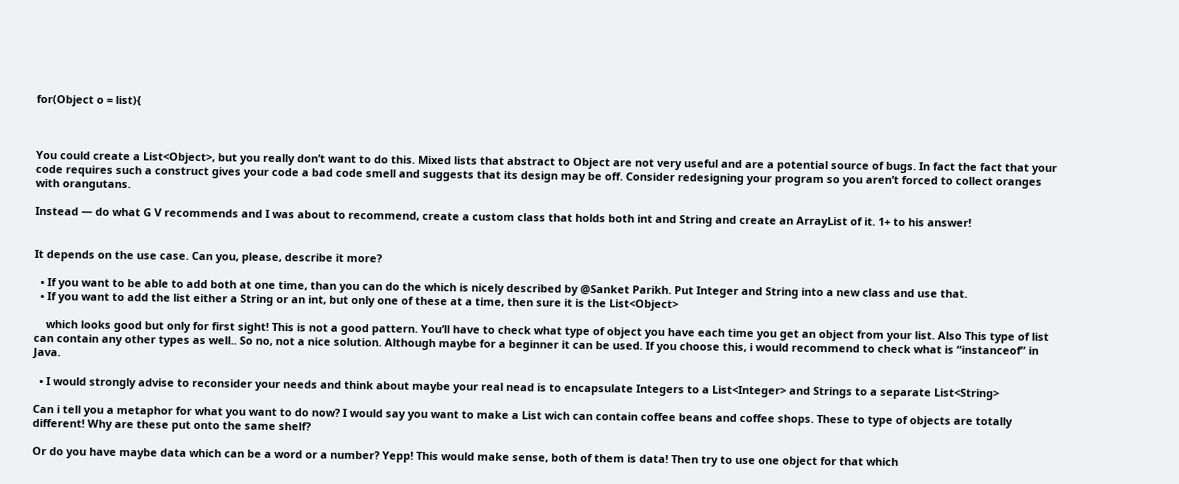for(Object o = list){



You could create a List<Object>, but you really don’t want to do this. Mixed lists that abstract to Object are not very useful and are a potential source of bugs. In fact the fact that your code requires such a construct gives your code a bad code smell and suggests that its design may be off. Consider redesigning your program so you aren’t forced to collect oranges with orangutans.

Instead — do what G V recommends and I was about to recommend, create a custom class that holds both int and String and create an ArrayList of it. 1+ to his answer!


It depends on the use case. Can you, please, describe it more?

  • If you want to be able to add both at one time, than you can do the which is nicely described by @Sanket Parikh. Put Integer and String into a new class and use that.
  • If you want to add the list either a String or an int, but only one of these at a time, then sure it is the List<Object>

    which looks good but only for first sight! This is not a good pattern. You’ll have to check what type of object you have each time you get an object from your list. Also This type of list can contain any other types as well.. So no, not a nice solution. Although maybe for a beginner it can be used. If you choose this, i would recommend to check what is “instanceof” in Java.

  • I would strongly advise to reconsider your needs and think about maybe your real nead is to encapsulate Integers to a List<Integer> and Strings to a separate List<String>

Can i tell you a metaphor for what you want to do now? I would say you want to make a List wich can contain coffee beans and coffee shops. These to type of objects are totally different! Why are these put onto the same shelf?

Or do you have maybe data which can be a word or a number? Yepp! This would make sense, both of them is data! Then try to use one object for that which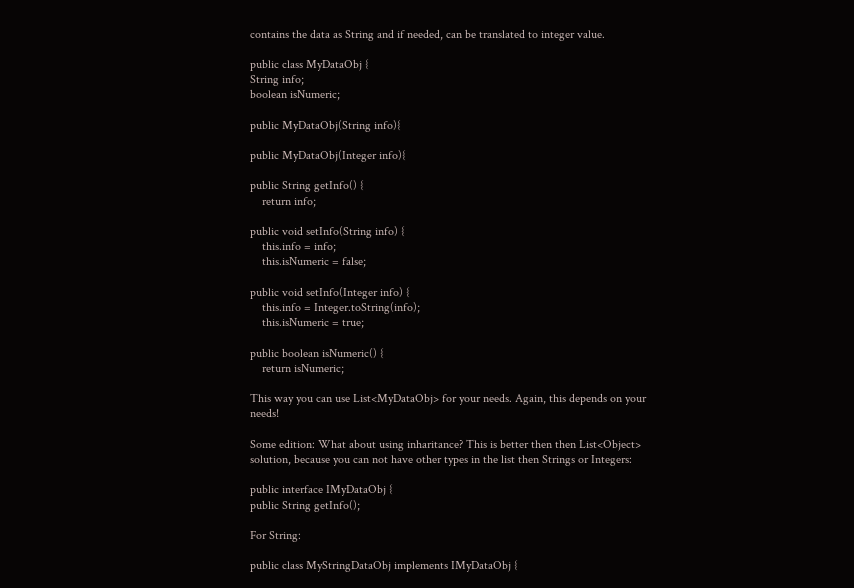contains the data as String and if needed, can be translated to integer value.

public class MyDataObj {
String info;
boolean isNumeric;

public MyDataObj(String info){

public MyDataObj(Integer info){

public String getInfo() {
    return info;

public void setInfo(String info) {
    this.info = info;
    this.isNumeric = false;

public void setInfo(Integer info) {
    this.info = Integer.toString(info);
    this.isNumeric = true;

public boolean isNumeric() {
    return isNumeric;

This way you can use List<MyDataObj> for your needs. Again, this depends on your needs!

Some edition: What about using inharitance? This is better then then List<Object> solution, because you can not have other types in the list then Strings or Integers:

public interface IMyDataObj {
public String getInfo();

For String:

public class MyStringDataObj implements IMyDataObj {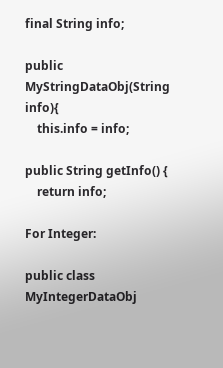final String info;

public MyStringDataObj(String info){
    this.info = info;

public String getInfo() {
    return info;

For Integer:

public class MyIntegerDataObj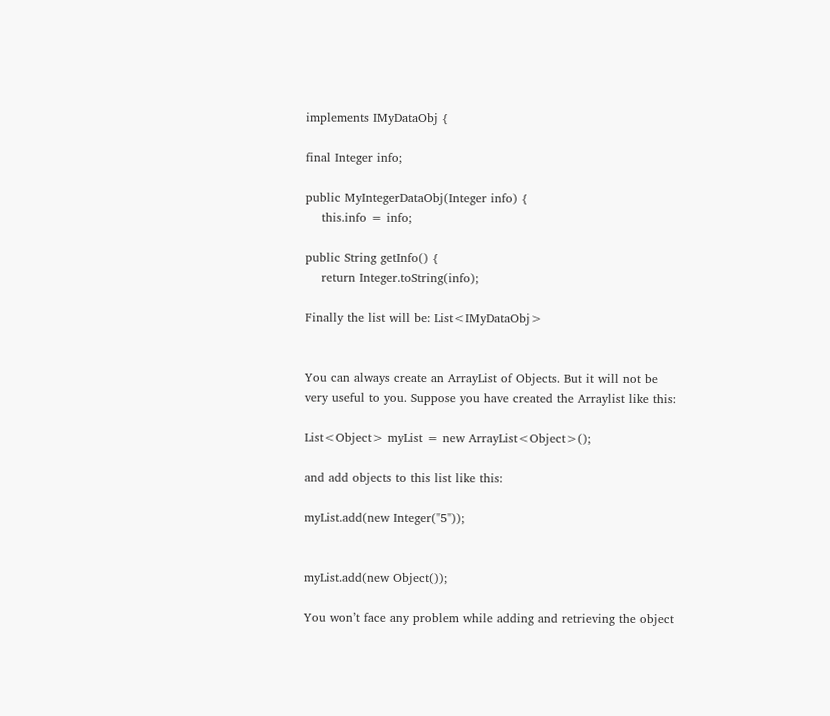implements IMyDataObj {

final Integer info;

public MyIntegerDataObj(Integer info) {
    this.info = info;

public String getInfo() {
    return Integer.toString(info);

Finally the list will be: List<IMyDataObj>


You can always create an ArrayList of Objects. But it will not be very useful to you. Suppose you have created the Arraylist like this:

List<Object> myList = new ArrayList<Object>();

and add objects to this list like this:

myList.add(new Integer("5"));


myList.add(new Object());

You won’t face any problem while adding and retrieving the object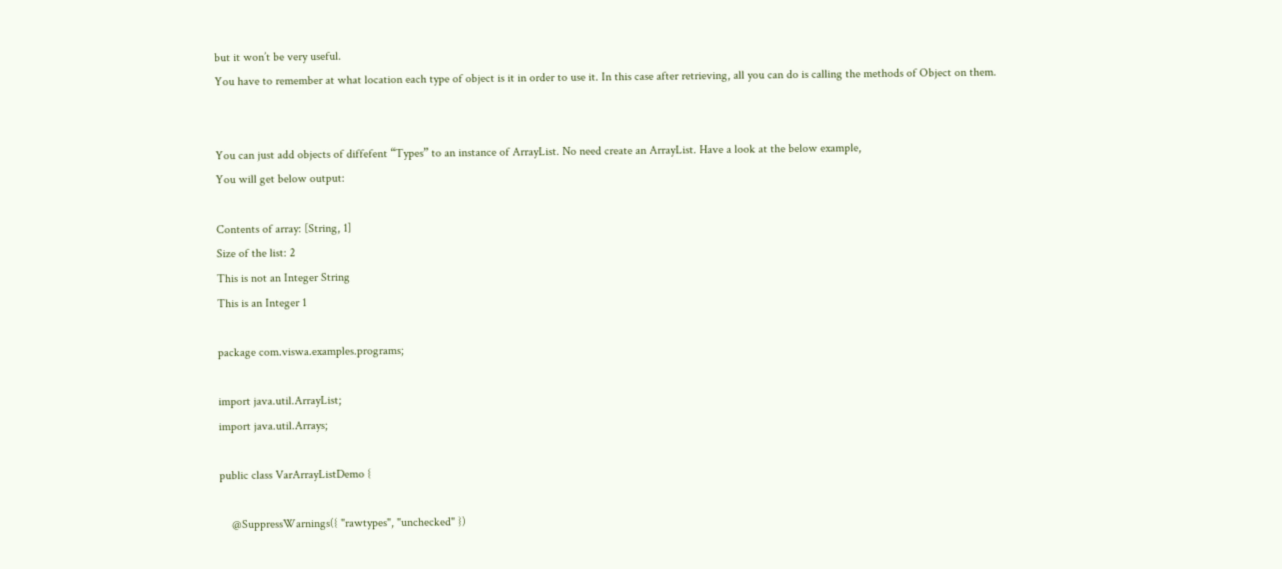but it won’t be very useful.
You have to remember at what location each type of object is it in order to use it. In this case after retrieving, all you can do is calling the methods of Object on them.


You can just add objects of diffefent “Types” to an instance of ArrayList. No need create an ArrayList. Have a look at the below example,
You will get below output:

Contents of array: [String, 1]
Size of the list: 2
This is not an Integer String
This is an Integer 1

package com.viswa.examples.programs;

import java.util.ArrayList;
import java.util.Arrays;

public class VarArrayListDemo {

    @SuppressWarnings({ "rawtypes", "unchecked" })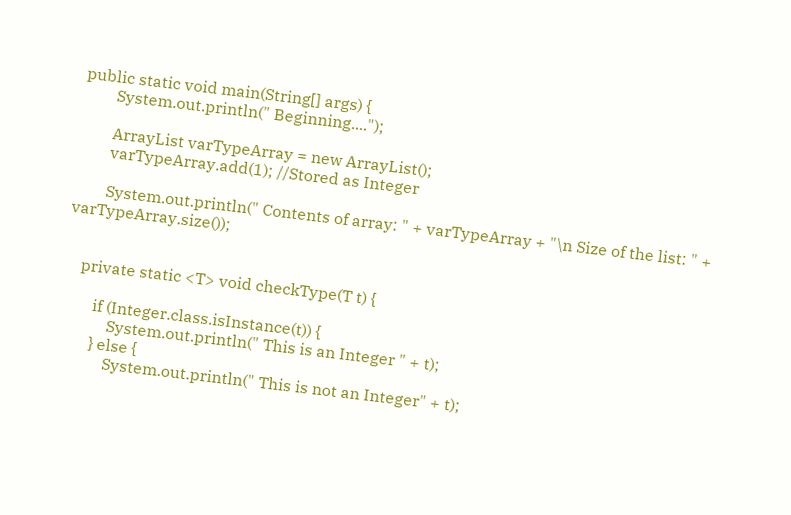public static void main(String[] args) {
        System.out.println(" Beginning....");

        ArrayList varTypeArray = new ArrayList();
        varTypeArray.add(1); //Stored as Integer

        System.out.println(" Contents of array: " + varTypeArray + "\n Size of the list: " + varTypeArray.size());


    private static <T> void checkType(T t) {

        if (Integer.class.isInstance(t)) {
            System.out.println(" This is an Integer " + t);
        } else {
            System.out.println(" This is not an Integer" + t);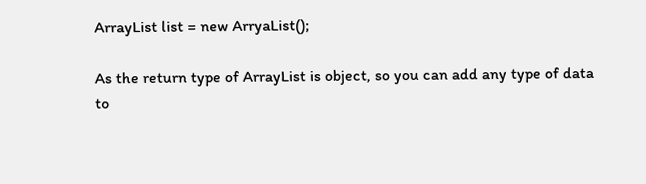ArrayList list = new ArryaList();

As the return type of ArrayList is object, so you can add any type of data to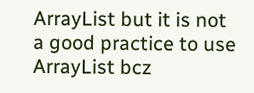ArrayList but it is not a good practice to use ArrayList bcz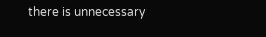there is unnecessary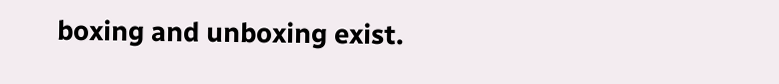boxing and unboxing exist.